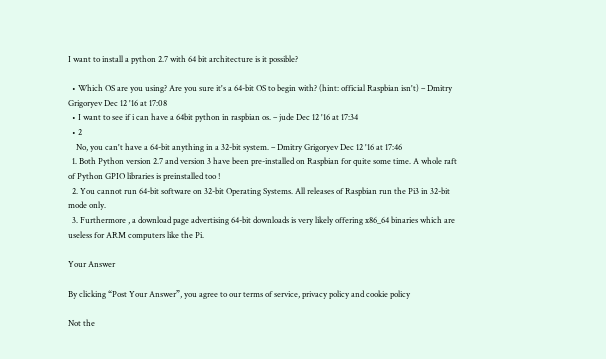I want to install a python 2.7 with 64 bit architecture is it possible?

  • Which OS are you using? Are you sure it's a 64-bit OS to begin with? (hint: official Raspbian isn't) – Dmitry Grigoryev Dec 12 '16 at 17:08
  • I want to see if i can have a 64bit python in raspbian os. – jude Dec 12 '16 at 17:34
  • 2
    No, you can't have a 64-bit anything in a 32-bit system. – Dmitry Grigoryev Dec 12 '16 at 17:46
  1. Both Python version 2.7 and version 3 have been pre-installed on Raspbian for quite some time. A whole raft of Python GPIO libraries is preinstalled too !
  2. You cannot run 64-bit software on 32-bit Operating Systems. All releases of Raspbian run the Pi3 in 32-bit mode only.
  3. Furthermore , a download page advertising 64-bit downloads is very likely offering x86_64 binaries which are useless for ARM computers like the Pi.

Your Answer

By clicking “Post Your Answer”, you agree to our terms of service, privacy policy and cookie policy

Not the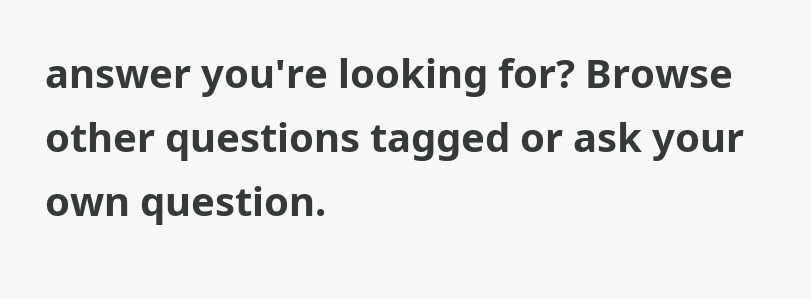answer you're looking for? Browse other questions tagged or ask your own question.